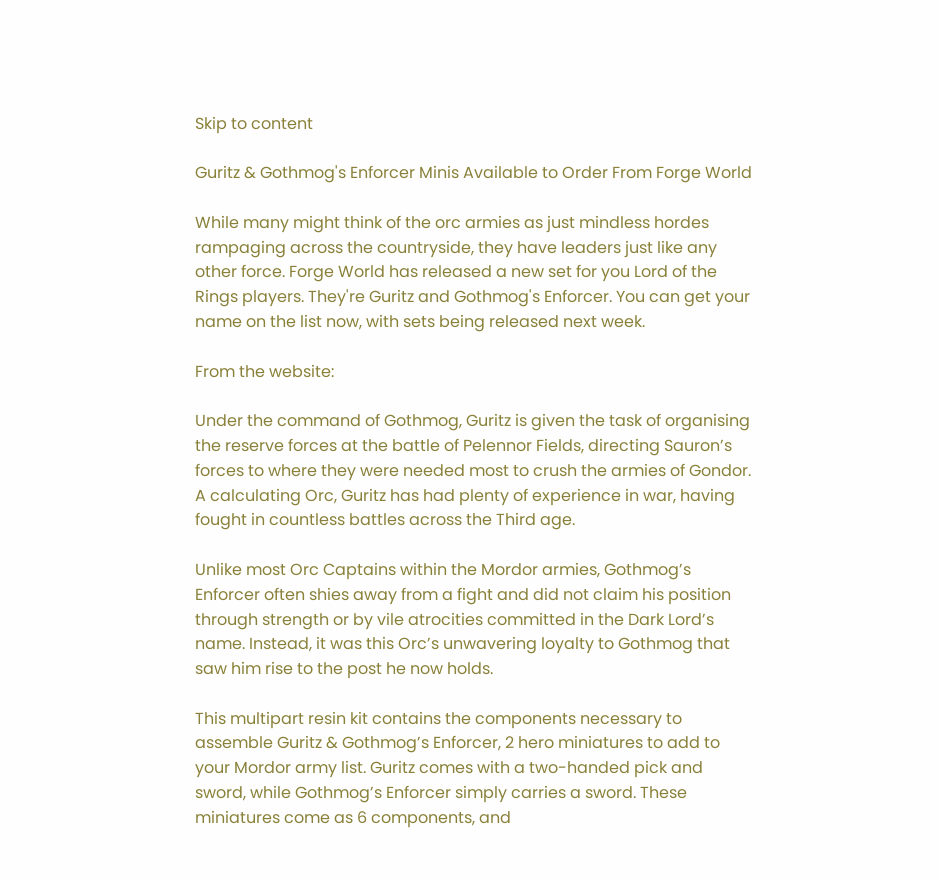Skip to content

Guritz & Gothmog's Enforcer Minis Available to Order From Forge World

While many might think of the orc armies as just mindless hordes rampaging across the countryside, they have leaders just like any other force. Forge World has released a new set for you Lord of the Rings players. They're Guritz and Gothmog's Enforcer. You can get your name on the list now, with sets being released next week.

From the website:

Under the command of Gothmog, Guritz is given the task of organising the reserve forces at the battle of Pelennor Fields, directing Sauron’s forces to where they were needed most to crush the armies of Gondor. A calculating Orc, Guritz has had plenty of experience in war, having fought in countless battles across the Third age.

Unlike most Orc Captains within the Mordor armies, Gothmog’s Enforcer often shies away from a fight and did not claim his position through strength or by vile atrocities committed in the Dark Lord’s name. Instead, it was this Orc’s unwavering loyalty to Gothmog that saw him rise to the post he now holds.

This multipart resin kit contains the components necessary to assemble Guritz & Gothmog’s Enforcer, 2 hero miniatures to add to your Mordor army list. Guritz comes with a two-handed pick and sword, while Gothmog’s Enforcer simply carries a sword. These miniatures come as 6 components, and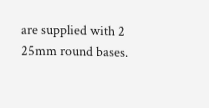are supplied with 2 25mm round bases.